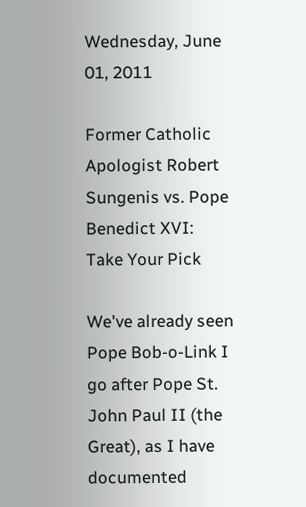Wednesday, June 01, 2011

Former Catholic Apologist Robert Sungenis vs. Pope Benedict XVI: Take Your Pick

We've already seen Pope Bob-o-Link I go after Pope St. John Paul II (the Great), as I have documented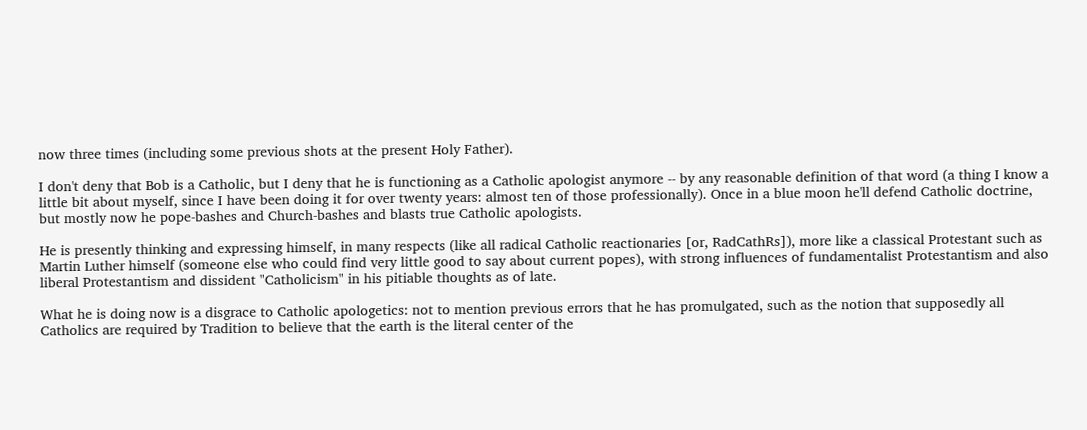now three times (including some previous shots at the present Holy Father).

I don't deny that Bob is a Catholic, but I deny that he is functioning as a Catholic apologist anymore -- by any reasonable definition of that word (a thing I know a little bit about myself, since I have been doing it for over twenty years: almost ten of those professionally). Once in a blue moon he'll defend Catholic doctrine, but mostly now he pope-bashes and Church-bashes and blasts true Catholic apologists.

He is presently thinking and expressing himself, in many respects (like all radical Catholic reactionaries [or, RadCathRs]), more like a classical Protestant such as Martin Luther himself (someone else who could find very little good to say about current popes), with strong influences of fundamentalist Protestantism and also liberal Protestantism and dissident "Catholicism" in his pitiable thoughts as of late.

What he is doing now is a disgrace to Catholic apologetics: not to mention previous errors that he has promulgated, such as the notion that supposedly all Catholics are required by Tradition to believe that the earth is the literal center of the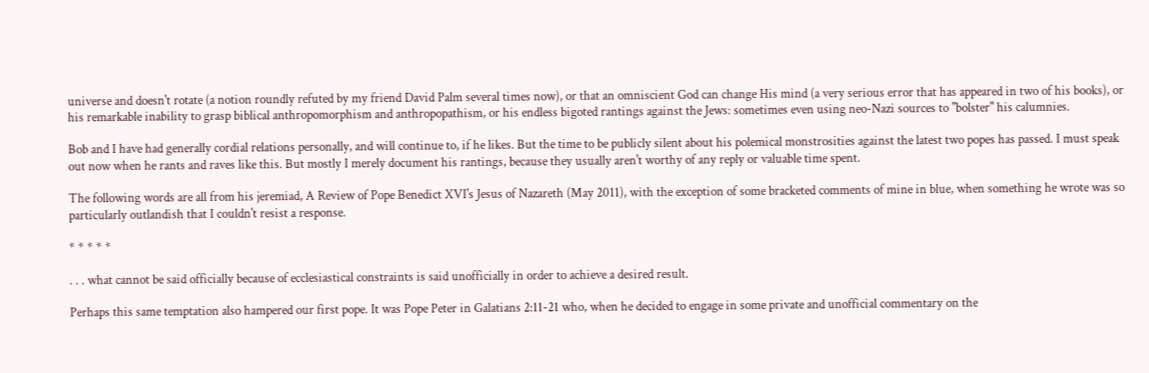universe and doesn't rotate (a notion roundly refuted by my friend David Palm several times now), or that an omniscient God can change His mind (a very serious error that has appeared in two of his books), or his remarkable inability to grasp biblical anthropomorphism and anthropopathism, or his endless bigoted rantings against the Jews: sometimes even using neo-Nazi sources to "bolster" his calumnies.

Bob and I have had generally cordial relations personally, and will continue to, if he likes. But the time to be publicly silent about his polemical monstrosities against the latest two popes has passed. I must speak out now when he rants and raves like this. But mostly I merely document his rantings, because they usually aren't worthy of any reply or valuable time spent.

The following words are all from his jeremiad, A Review of Pope Benedict XVI's Jesus of Nazareth (May 2011), with the exception of some bracketed comments of mine in blue, when something he wrote was so particularly outlandish that I couldn't resist a response.

* * * * *

. . . what cannot be said officially because of ecclesiastical constraints is said unofficially in order to achieve a desired result.

Perhaps this same temptation also hampered our first pope. It was Pope Peter in Galatians 2:11-21 who, when he decided to engage in some private and unofficial commentary on the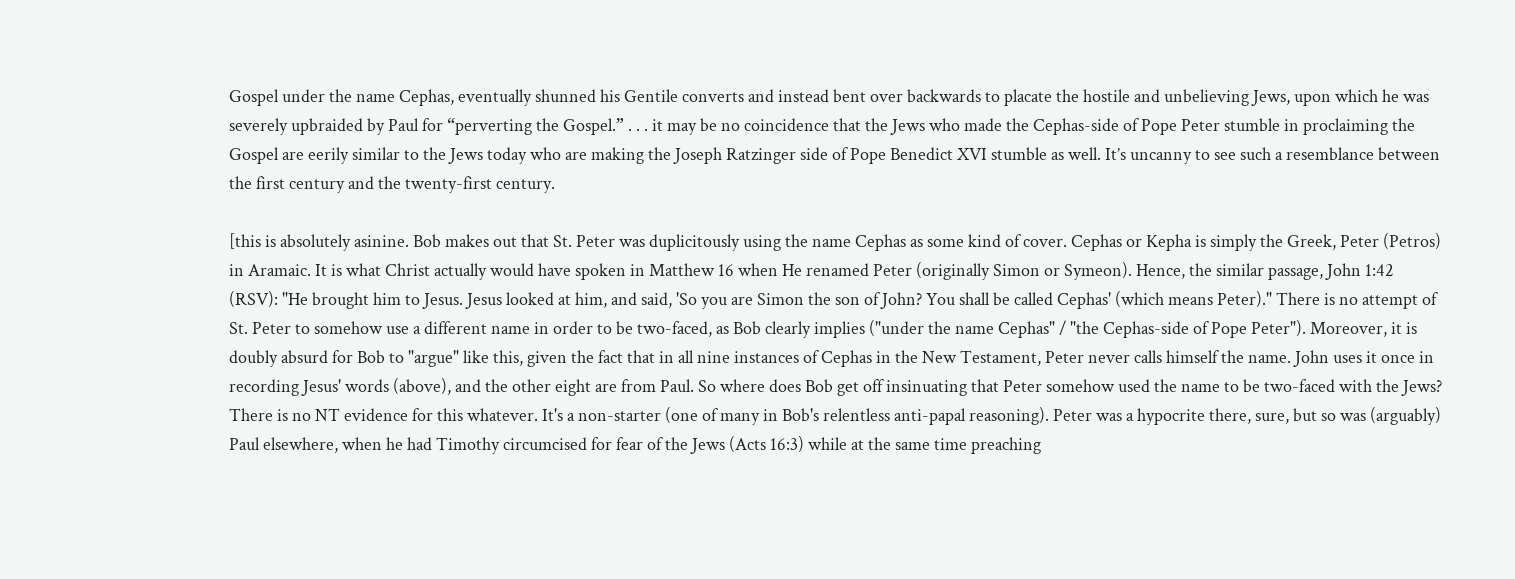Gospel under the name Cephas, eventually shunned his Gentile converts and instead bent over backwards to placate the hostile and unbelieving Jews, upon which he was severely upbraided by Paul for “perverting the Gospel.” . . . it may be no coincidence that the Jews who made the Cephas-side of Pope Peter stumble in proclaiming the Gospel are eerily similar to the Jews today who are making the Joseph Ratzinger side of Pope Benedict XVI stumble as well. It’s uncanny to see such a resemblance between the first century and the twenty-first century.

[this is absolutely asinine. Bob makes out that St. Peter was duplicitously using the name Cephas as some kind of cover. Cephas or Kepha is simply the Greek, Peter (Petros) in Aramaic. It is what Christ actually would have spoken in Matthew 16 when He renamed Peter (originally Simon or Symeon). Hence, the similar passage, John 1:42 (RSV): "He brought him to Jesus. Jesus looked at him, and said, 'So you are Simon the son of John? You shall be called Cephas' (which means Peter)." There is no attempt of St. Peter to somehow use a different name in order to be two-faced, as Bob clearly implies ("under the name Cephas" / "the Cephas-side of Pope Peter"). Moreover, it is doubly absurd for Bob to "argue" like this, given the fact that in all nine instances of Cephas in the New Testament, Peter never calls himself the name. John uses it once in recording Jesus' words (above), and the other eight are from Paul. So where does Bob get off insinuating that Peter somehow used the name to be two-faced with the Jews? There is no NT evidence for this whatever. It's a non-starter (one of many in Bob's relentless anti-papal reasoning). Peter was a hypocrite there, sure, but so was (arguably) Paul elsewhere, when he had Timothy circumcised for fear of the Jews (Acts 16:3) while at the same time preaching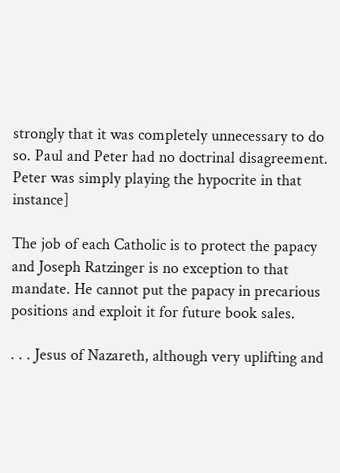strongly that it was completely unnecessary to do so. Paul and Peter had no doctrinal disagreement. Peter was simply playing the hypocrite in that instance]

The job of each Catholic is to protect the papacy and Joseph Ratzinger is no exception to that mandate. He cannot put the papacy in precarious positions and exploit it for future book sales.

. . . Jesus of Nazareth, although very uplifting and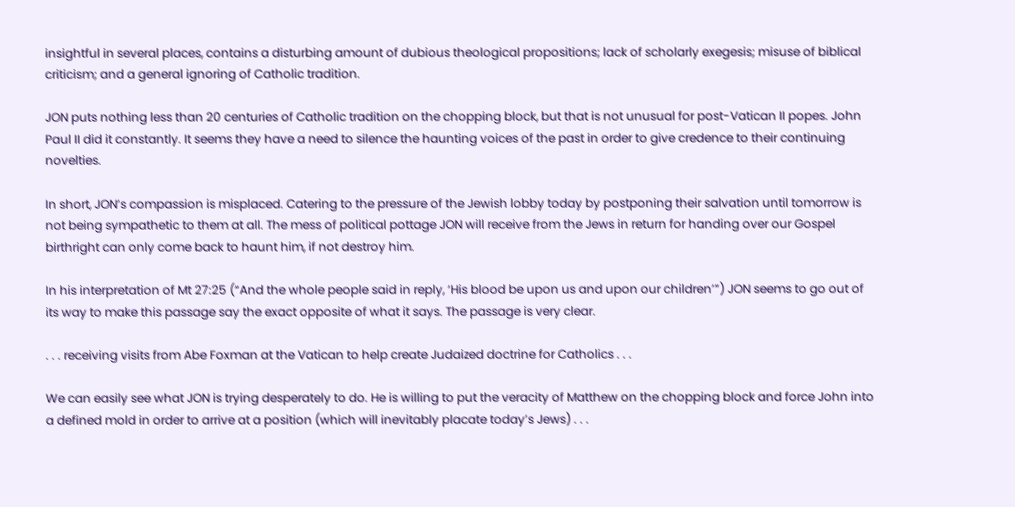insightful in several places, contains a disturbing amount of dubious theological propositions; lack of scholarly exegesis; misuse of biblical criticism; and a general ignoring of Catholic tradition.

JON puts nothing less than 20 centuries of Catholic tradition on the chopping block, but that is not unusual for post-Vatican II popes. John Paul II did it constantly. It seems they have a need to silence the haunting voices of the past in order to give credence to their continuing novelties.

In short, JON’s compassion is misplaced. Catering to the pressure of the Jewish lobby today by postponing their salvation until tomorrow is not being sympathetic to them at all. The mess of political pottage JON will receive from the Jews in return for handing over our Gospel birthright can only come back to haunt him, if not destroy him.

In his interpretation of Mt 27:25 (“And the whole people said in reply, ‘His blood be upon us and upon our children’”) JON seems to go out of its way to make this passage say the exact opposite of what it says. The passage is very clear.

. . . receiving visits from Abe Foxman at the Vatican to help create Judaized doctrine for Catholics . . .

We can easily see what JON is trying desperately to do. He is willing to put the veracity of Matthew on the chopping block and force John into a defined mold in order to arrive at a position (which will inevitably placate today’s Jews) . . .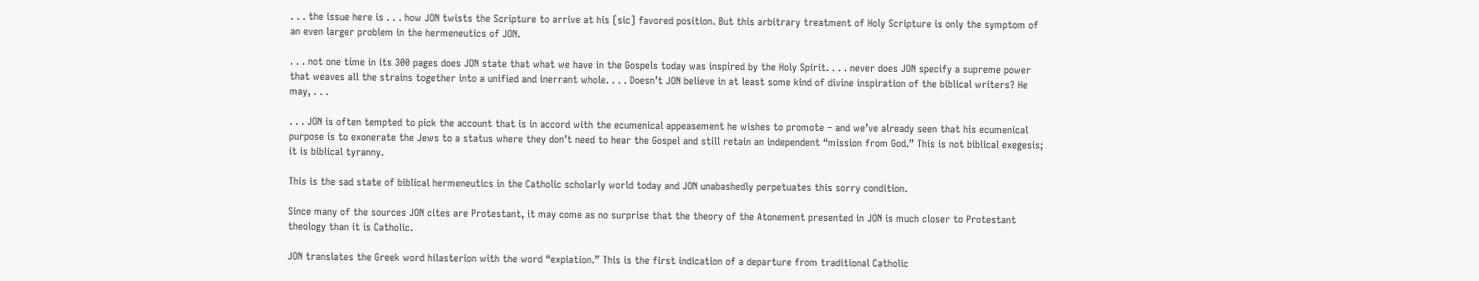. . . the issue here is . . . how JON twists the Scripture to arrive at his [sic] favored position. But this arbitrary treatment of Holy Scripture is only the symptom of an even larger problem in the hermeneutics of JON.

. . . not one time in its 300 pages does JON state that what we have in the Gospels today was inspired by the Holy Spirit. . . . never does JON specify a supreme power that weaves all the strains together into a unified and inerrant whole. . . . Doesn’t JON believe in at least some kind of divine inspiration of the biblical writers? He may, . . .

. . . JON is often tempted to pick the account that is in accord with the ecumenical appeasement he wishes to promote – and we’ve already seen that his ecumenical purpose is to exonerate the Jews to a status where they don’t need to hear the Gospel and still retain an independent “mission from God.” This is not biblical exegesis; it is biblical tyranny.

This is the sad state of biblical hermeneutics in the Catholic scholarly world today and JON unabashedly perpetuates this sorry condition.

Since many of the sources JON cites are Protestant, it may come as no surprise that the theory of the Atonement presented in JON is much closer to Protestant theology than it is Catholic.

JON translates the Greek word hilasterion with the word “expiation.” This is the first indication of a departure from traditional Catholic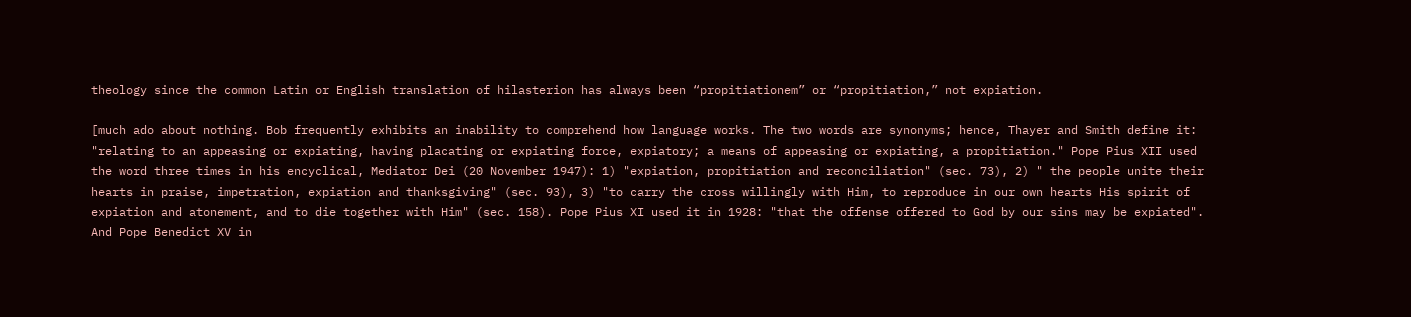theology since the common Latin or English translation of hilasterion has always been “propitiationem” or “propitiation,” not expiation.

[much ado about nothing. Bob frequently exhibits an inability to comprehend how language works. The two words are synonyms; hence, Thayer and Smith define it: "relating to an appeasing or expiating, having placating or expiating force, expiatory; a means of appeasing or expiating, a propitiation." Pope Pius XII used the word three times in his encyclical, Mediator Dei (20 November 1947): 1) "expiation, propitiation and reconciliation" (sec. 73), 2) " the people unite their hearts in praise, impetration, expiation and thanksgiving" (sec. 93), 3) "to carry the cross willingly with Him, to reproduce in our own hearts His spirit of expiation and atonement, and to die together with Him" (sec. 158). Pope Pius XI used it in 1928: "that the offense offered to God by our sins may be expiated". And Pope Benedict XV in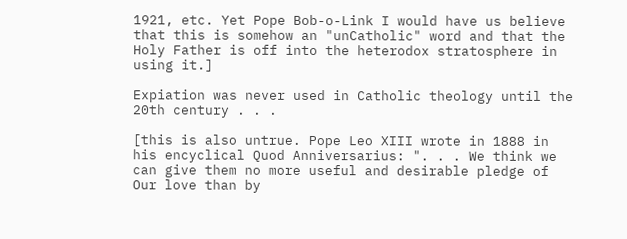1921, etc. Yet Pope Bob-o-Link I would have us believe that this is somehow an "unCatholic" word and that the Holy Father is off into the heterodox stratosphere in using it.]

Expiation was never used in Catholic theology until the 20th century . . .

[this is also untrue. Pope Leo XIII wrote in 1888 in his encyclical Quod Anniversarius: ". . . We think we can give them no more useful and desirable pledge of Our love than by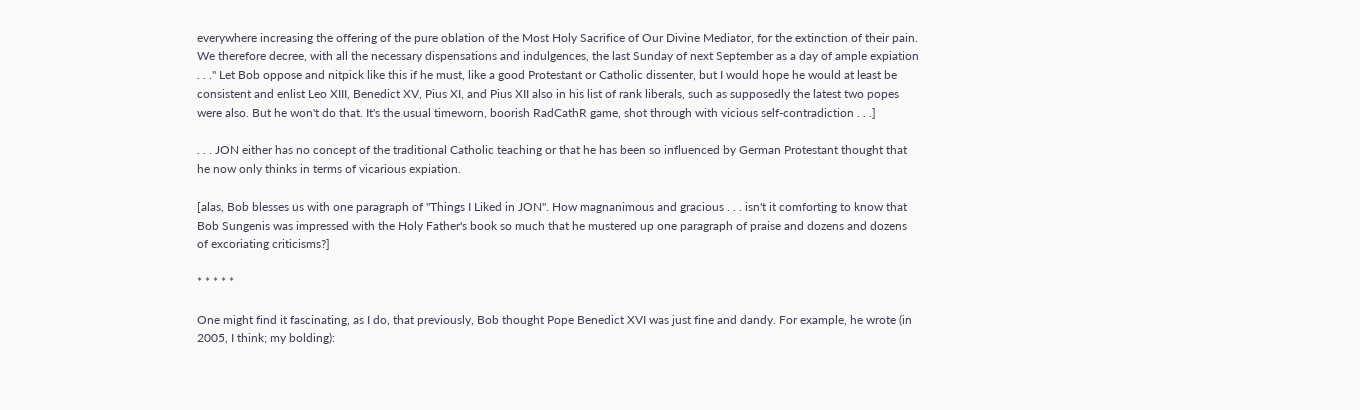everywhere increasing the offering of the pure oblation of the Most Holy Sacrifice of Our Divine Mediator, for the extinction of their pain. We therefore decree, with all the necessary dispensations and indulgences, the last Sunday of next September as a day of ample expiation . . ." Let Bob oppose and nitpick like this if he must, like a good Protestant or Catholic dissenter, but I would hope he would at least be consistent and enlist Leo XIII, Benedict XV, Pius XI, and Pius XII also in his list of rank liberals, such as supposedly the latest two popes were also. But he won't do that. It's the usual timeworn, boorish RadCathR game, shot through with vicious self-contradiction . . .]

. . . JON either has no concept of the traditional Catholic teaching or that he has been so influenced by German Protestant thought that he now only thinks in terms of vicarious expiation.

[alas, Bob blesses us with one paragraph of "Things I Liked in JON". How magnanimous and gracious . . . isn't it comforting to know that Bob Sungenis was impressed with the Holy Father's book so much that he mustered up one paragraph of praise and dozens and dozens of excoriating criticisms?]

* * * * *

One might find it fascinating, as I do, that previously, Bob thought Pope Benedict XVI was just fine and dandy. For example, he wrote (in 2005, I think; my bolding):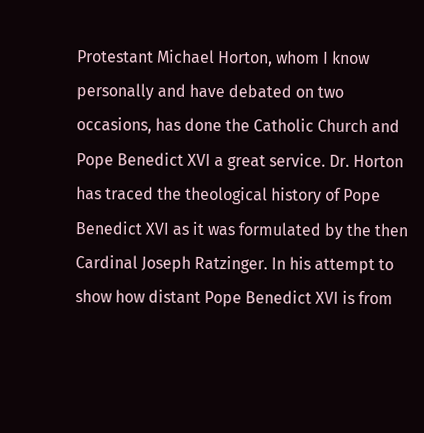Protestant Michael Horton, whom I know personally and have debated on two occasions, has done the Catholic Church and Pope Benedict XVI a great service. Dr. Horton has traced the theological history of Pope Benedict XVI as it was formulated by the then Cardinal Joseph Ratzinger. In his attempt to show how distant Pope Benedict XVI is from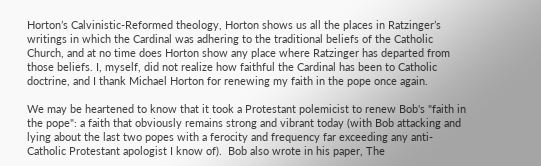Horton’s Calvinistic-Reformed theology, Horton shows us all the places in Ratzinger’s writings in which the Cardinal was adhering to the traditional beliefs of the Catholic Church, and at no time does Horton show any place where Ratzinger has departed from those beliefs. I, myself, did not realize how faithful the Cardinal has been to Catholic doctrine, and I thank Michael Horton for renewing my faith in the pope once again.

We may be heartened to know that it took a Protestant polemicist to renew Bob's "faith in the pope": a faith that obviously remains strong and vibrant today (with Bob attacking and lying about the last two popes with a ferocity and frequency far exceeding any anti-Catholic Protestant apologist I know of).  Bob also wrote in his paper, The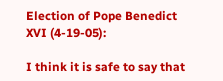Election of Pope Benedict XVI (4-19-05):

I think it is safe to say that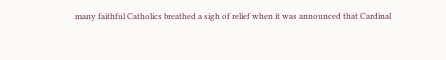many faithful Catholics breathed a sigh of relief when it was announced that Cardinal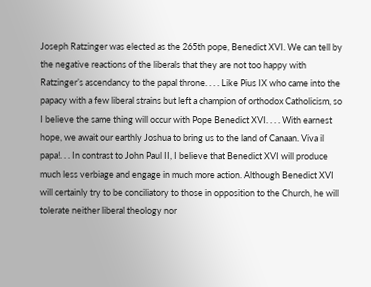Joseph Ratzinger was elected as the 265th pope, Benedict XVI. We can tell by the negative reactions of the liberals that they are not too happy with Ratzinger’s ascendancy to the papal throne. . . . Like Pius IX who came into the papacy with a few liberal strains but left a champion of orthodox Catholicism, so I believe the same thing will occur with Pope Benedict XVI. . . . With earnest hope, we await our earthly Joshua to bring us to the land of Canaan. Viva il papa!. . . In contrast to John Paul II, I believe that Benedict XVI will produce much less verbiage and engage in much more action. Although Benedict XVI will certainly try to be conciliatory to those in opposition to the Church, he will tolerate neither liberal theology nor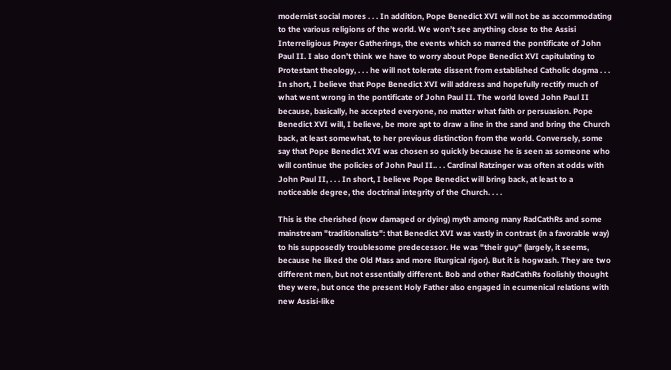modernist social mores . . . In addition, Pope Benedict XVI will not be as accommodating to the various religions of the world. We won’t see anything close to the Assisi Interreligious Prayer Gatherings, the events which so marred the pontificate of John Paul II. I also don’t think we have to worry about Pope Benedict XVI capitulating to Protestant theology, . . . he will not tolerate dissent from established Catholic dogma . . . In short, I believe that Pope Benedict XVI will address and hopefully rectify much of what went wrong in the pontificate of John Paul II. The world loved John Paul II because, basically, he accepted everyone, no matter what faith or persuasion. Pope Benedict XVI will, I believe, be more apt to draw a line in the sand and bring the Church back, at least somewhat, to her previous distinction from the world. Conversely, some say that Pope Benedict XVI was chosen so quickly because he is seen as someone who will continue the policies of John Paul II.. . . Cardinal Ratzinger was often at odds with John Paul II, . . . In short, I believe Pope Benedict will bring back, at least to a noticeable degree, the doctrinal integrity of the Church. . . .

This is the cherished (now damaged or dying) myth among many RadCathRs and some mainstream "traditionalists": that Benedict XVI was vastly in contrast (in a favorable way) to his supposedly troublesome predecessor. He was "their guy" (largely, it seems, because he liked the Old Mass and more liturgical rigor). But it is hogwash. They are two different men, but not essentially different. Bob and other RadCathRs foolishly thought they were, but once the present Holy Father also engaged in ecumenical relations with new Assisi-like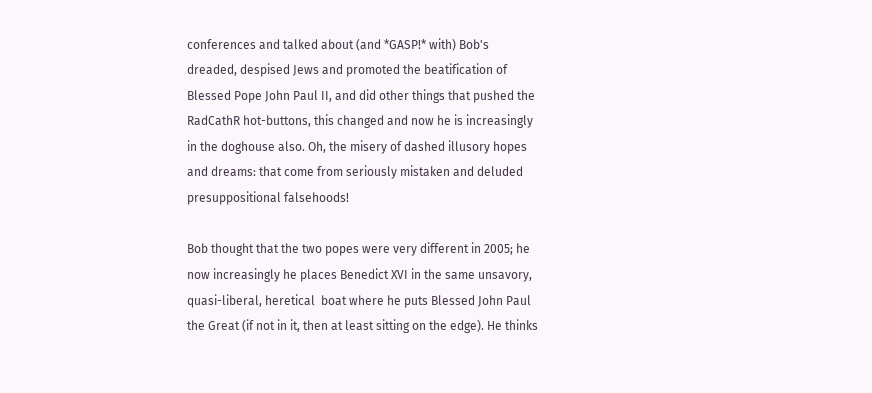conferences and talked about (and *GASP!* with) Bob's dreaded, despised Jews and promoted the beatification of Blessed Pope John Paul II, and did other things that pushed the RadCathR hot-buttons, this changed and now he is increasingly in the doghouse also. Oh, the misery of dashed illusory hopes and dreams: that come from seriously mistaken and deluded presuppositional falsehoods!

Bob thought that the two popes were very different in 2005; he now increasingly he places Benedict XVI in the same unsavory, quasi-liberal, heretical  boat where he puts Blessed John Paul the Great (if not in it, then at least sitting on the edge). He thinks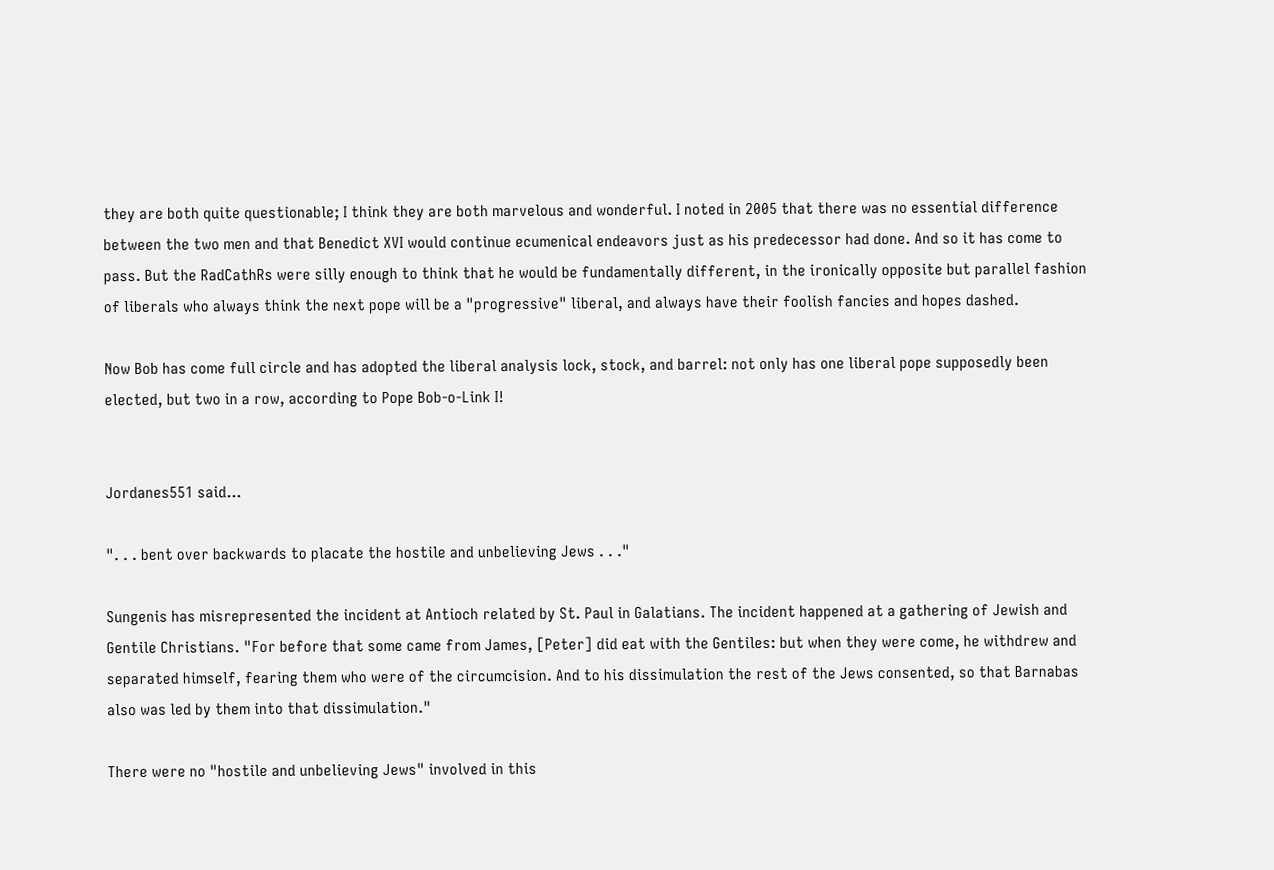they are both quite questionable; I think they are both marvelous and wonderful. I noted in 2005 that there was no essential difference between the two men and that Benedict XVI would continue ecumenical endeavors just as his predecessor had done. And so it has come to pass. But the RadCathRs were silly enough to think that he would be fundamentally different, in the ironically opposite but parallel fashion of liberals who always think the next pope will be a "progressive" liberal, and always have their foolish fancies and hopes dashed.

Now Bob has come full circle and has adopted the liberal analysis lock, stock, and barrel: not only has one liberal pope supposedly been elected, but two in a row, according to Pope Bob-o-Link I!


Jordanes551 said...

". . . bent over backwards to placate the hostile and unbelieving Jews . . ."

Sungenis has misrepresented the incident at Antioch related by St. Paul in Galatians. The incident happened at a gathering of Jewish and Gentile Christians. "For before that some came from James, [Peter] did eat with the Gentiles: but when they were come, he withdrew and separated himself, fearing them who were of the circumcision. And to his dissimulation the rest of the Jews consented, so that Barnabas also was led by them into that dissimulation."

There were no "hostile and unbelieving Jews" involved in this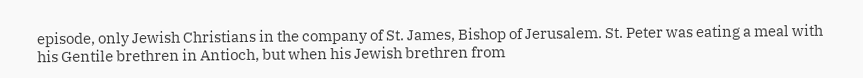episode, only Jewish Christians in the company of St. James, Bishop of Jerusalem. St. Peter was eating a meal with his Gentile brethren in Antioch, but when his Jewish brethren from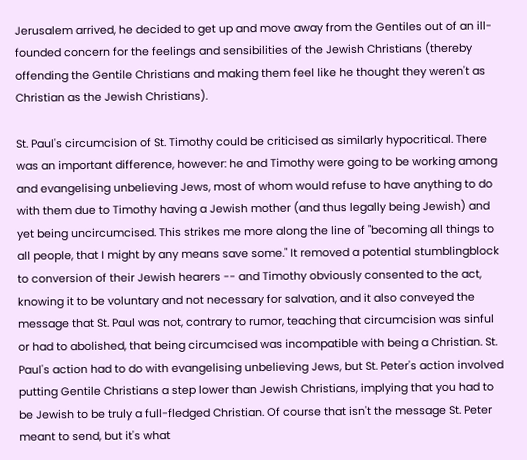Jerusalem arrived, he decided to get up and move away from the Gentiles out of an ill-founded concern for the feelings and sensibilities of the Jewish Christians (thereby offending the Gentile Christians and making them feel like he thought they weren't as Christian as the Jewish Christians).

St. Paul's circumcision of St. Timothy could be criticised as similarly hypocritical. There was an important difference, however: he and Timothy were going to be working among and evangelising unbelieving Jews, most of whom would refuse to have anything to do with them due to Timothy having a Jewish mother (and thus legally being Jewish) and yet being uncircumcised. This strikes me more along the line of "becoming all things to all people, that I might by any means save some." It removed a potential stumblingblock to conversion of their Jewish hearers -- and Timothy obviously consented to the act, knowing it to be voluntary and not necessary for salvation, and it also conveyed the message that St. Paul was not, contrary to rumor, teaching that circumcision was sinful or had to abolished, that being circumcised was incompatible with being a Christian. St. Paul's action had to do with evangelising unbelieving Jews, but St. Peter's action involved putting Gentile Christians a step lower than Jewish Christians, implying that you had to be Jewish to be truly a full-fledged Christian. Of course that isn't the message St. Peter meant to send, but it's what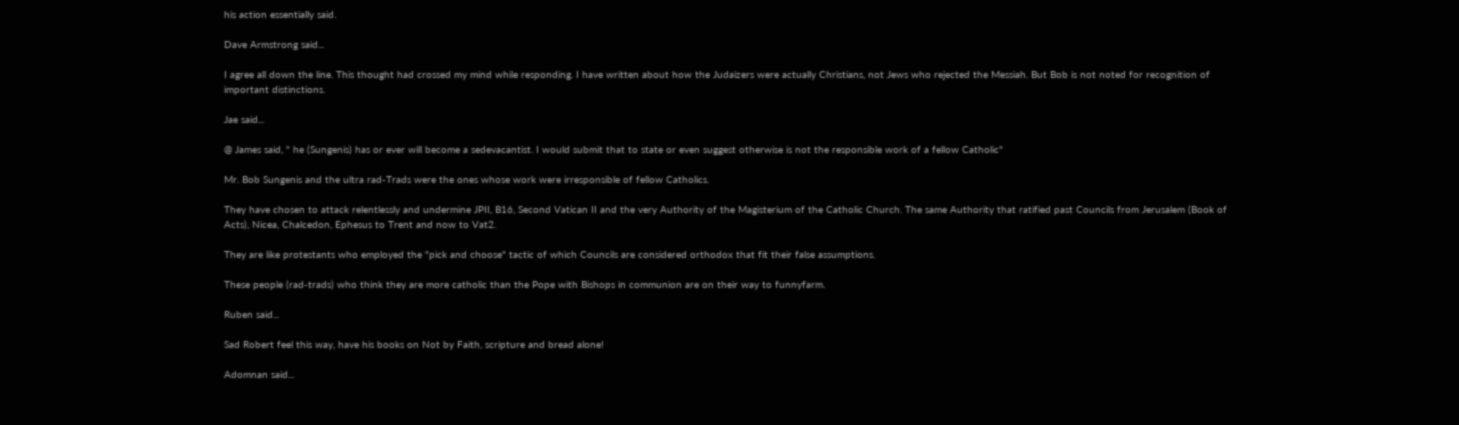his action essentially said.

Dave Armstrong said...

I agree all down the line. This thought had crossed my mind while responding. I have written about how the Judaizers were actually Christians, not Jews who rejected the Messiah. But Bob is not noted for recognition of important distinctions.

Jae said...

@ James said, " he (Sungenis) has or ever will become a sedevacantist. I would submit that to state or even suggest otherwise is not the responsible work of a fellow Catholic"

Mr. Bob Sungenis and the ultra rad-Trads were the ones whose work were irresponsible of fellow Catholics.

They have chosen to attack relentlessly and undermine JPII, B16, Second Vatican II and the very Authority of the Magisterium of the Catholic Church. The same Authority that ratified past Councils from Jerusalem (Book of Acts), Nicea, Chalcedon, Ephesus to Trent and now to Vat2.

They are like protestants who employed the "pick and choose" tactic of which Councils are considered orthodox that fit their false assumptions.

These people (rad-trads) who think they are more catholic than the Pope with Bishops in communion are on their way to funnyfarm.

Ruben said...

Sad Robert feel this way, have his books on Not by Faith, scripture and bread alone!

Adomnan said...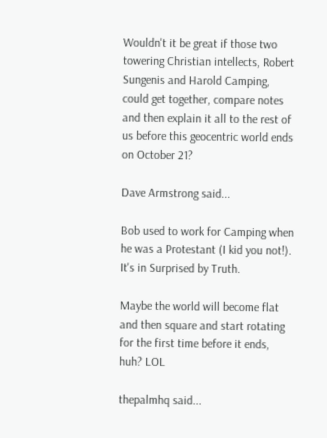Wouldn't it be great if those two towering Christian intellects, Robert Sungenis and Harold Camping, could get together, compare notes and then explain it all to the rest of us before this geocentric world ends on October 21?

Dave Armstrong said...

Bob used to work for Camping when he was a Protestant (I kid you not!). It's in Surprised by Truth.

Maybe the world will become flat and then square and start rotating for the first time before it ends, huh? LOL

thepalmhq said...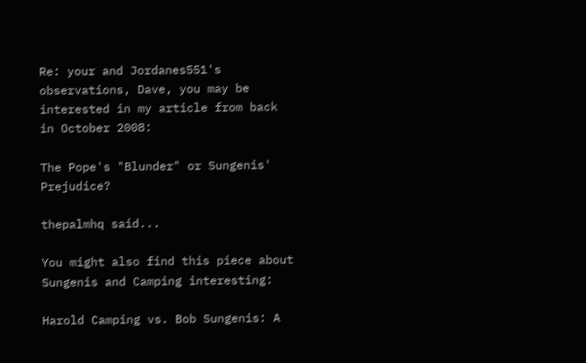Re: your and Jordanes551's observations, Dave, you may be interested in my article from back in October 2008:

The Pope's "Blunder" or Sungenis' Prejudice?

thepalmhq said...

You might also find this piece about Sungenis and Camping interesting:

Harold Camping vs. Bob Sungenis: A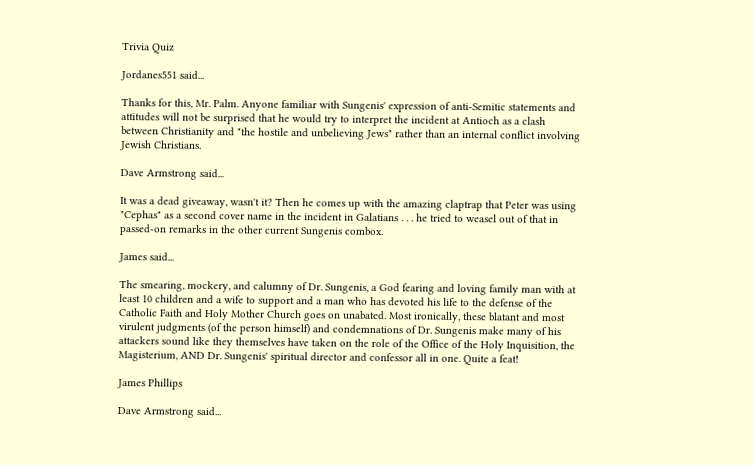Trivia Quiz

Jordanes551 said...

Thanks for this, Mr. Palm. Anyone familiar with Sungenis' expression of anti-Semitic statements and attitudes will not be surprised that he would try to interpret the incident at Antioch as a clash between Christianity and "the hostile and unbelieving Jews" rather than an internal conflict involving Jewish Christians.

Dave Armstrong said...

It was a dead giveaway, wasn't it? Then he comes up with the amazing claptrap that Peter was using "Cephas" as a second cover name in the incident in Galatians . . . he tried to weasel out of that in passed-on remarks in the other current Sungenis combox.

James said...

The smearing, mockery, and calumny of Dr. Sungenis, a God fearing and loving family man with at least 10 children and a wife to support and a man who has devoted his life to the defense of the Catholic Faith and Holy Mother Church goes on unabated. Most ironically, these blatant and most virulent judgments (of the person himself) and condemnations of Dr. Sungenis make many of his attackers sound like they themselves have taken on the role of the Office of the Holy Inquisition, the Magisterium, AND Dr. Sungenis' spiritual director and confessor all in one. Quite a feat!

James Phillips

Dave Armstrong said...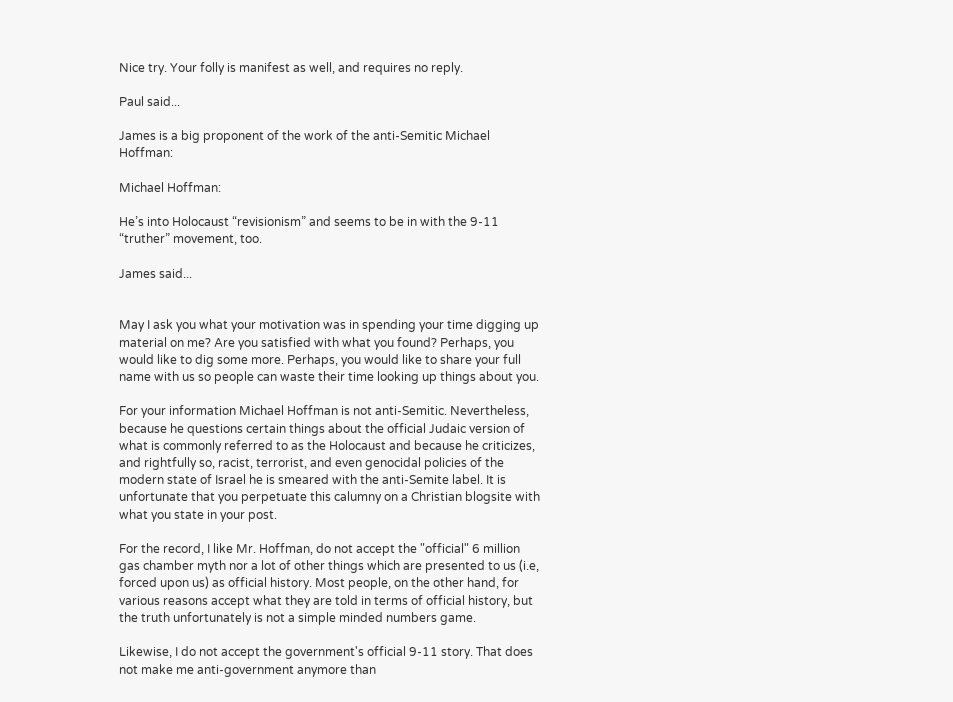Nice try. Your folly is manifest as well, and requires no reply.

Paul said...

James is a big proponent of the work of the anti-Semitic Michael Hoffman:

Michael Hoffman:

He’s into Holocaust “revisionism” and seems to be in with the 9-11 “truther” movement, too.

James said...


May I ask you what your motivation was in spending your time digging up material on me? Are you satisfied with what you found? Perhaps, you would like to dig some more. Perhaps, you would like to share your full name with us so people can waste their time looking up things about you.

For your information Michael Hoffman is not anti-Semitic. Nevertheless, because he questions certain things about the official Judaic version of what is commonly referred to as the Holocaust and because he criticizes, and rightfully so, racist, terrorist, and even genocidal policies of the modern state of Israel he is smeared with the anti-Semite label. It is unfortunate that you perpetuate this calumny on a Christian blogsite with what you state in your post.

For the record, I like Mr. Hoffman, do not accept the "official" 6 million gas chamber myth nor a lot of other things which are presented to us (i.e, forced upon us) as official history. Most people, on the other hand, for various reasons accept what they are told in terms of official history, but the truth unfortunately is not a simple minded numbers game.

Likewise, I do not accept the government's official 9-11 story. That does not make me anti-government anymore than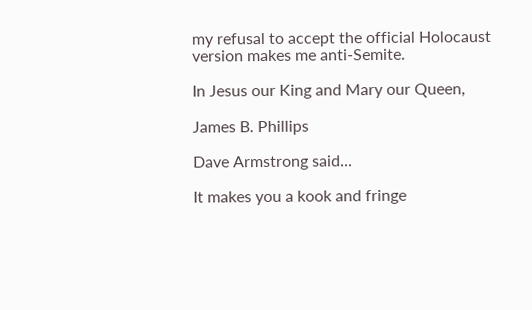my refusal to accept the official Holocaust version makes me anti-Semite.

In Jesus our King and Mary our Queen,

James B. Phillips

Dave Armstrong said...

It makes you a kook and fringe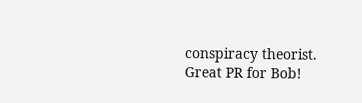conspiracy theorist. Great PR for Bob!